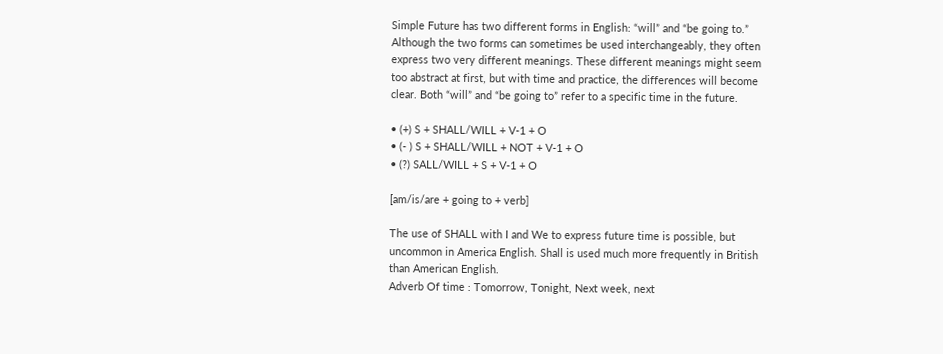Simple Future has two different forms in English: “will” and “be going to.” Although the two forms can sometimes be used interchangeably, they often express two very different meanings. These different meanings might seem too abstract at first, but with time and practice, the differences will become clear. Both “will” and “be going to” refer to a specific time in the future.

• (+) S + SHALL/WILL + V-1 + O
• (- ) S + SHALL/WILL + NOT + V-1 + O
• (?) SALL/WILL + S + V-1 + O

[am/is/are + going to + verb]

The use of SHALL with I and We to express future time is possible, but uncommon in America English. Shall is used much more frequently in British than American English.
Adverb Of time : Tomorrow, Tonight, Next week, next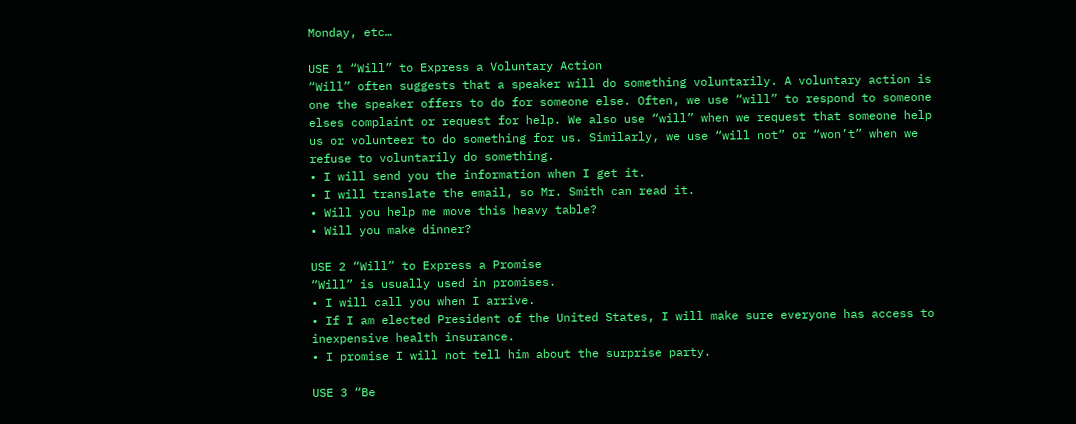Monday, etc…

USE 1 “Will” to Express a Voluntary Action
“Will” often suggests that a speaker will do something voluntarily. A voluntary action is one the speaker offers to do for someone else. Often, we use “will” to respond to someone elses complaint or request for help. We also use “will” when we request that someone help us or volunteer to do something for us. Similarly, we use “will not” or “won’t” when we refuse to voluntarily do something.
• I will send you the information when I get it.
• I will translate the email, so Mr. Smith can read it.
• Will you help me move this heavy table?
• Will you make dinner?

USE 2 “Will” to Express a Promise
“Will” is usually used in promises.
• I will call you when I arrive.
• If I am elected President of the United States, I will make sure everyone has access to inexpensive health insurance.
• I promise I will not tell him about the surprise party.

USE 3 “Be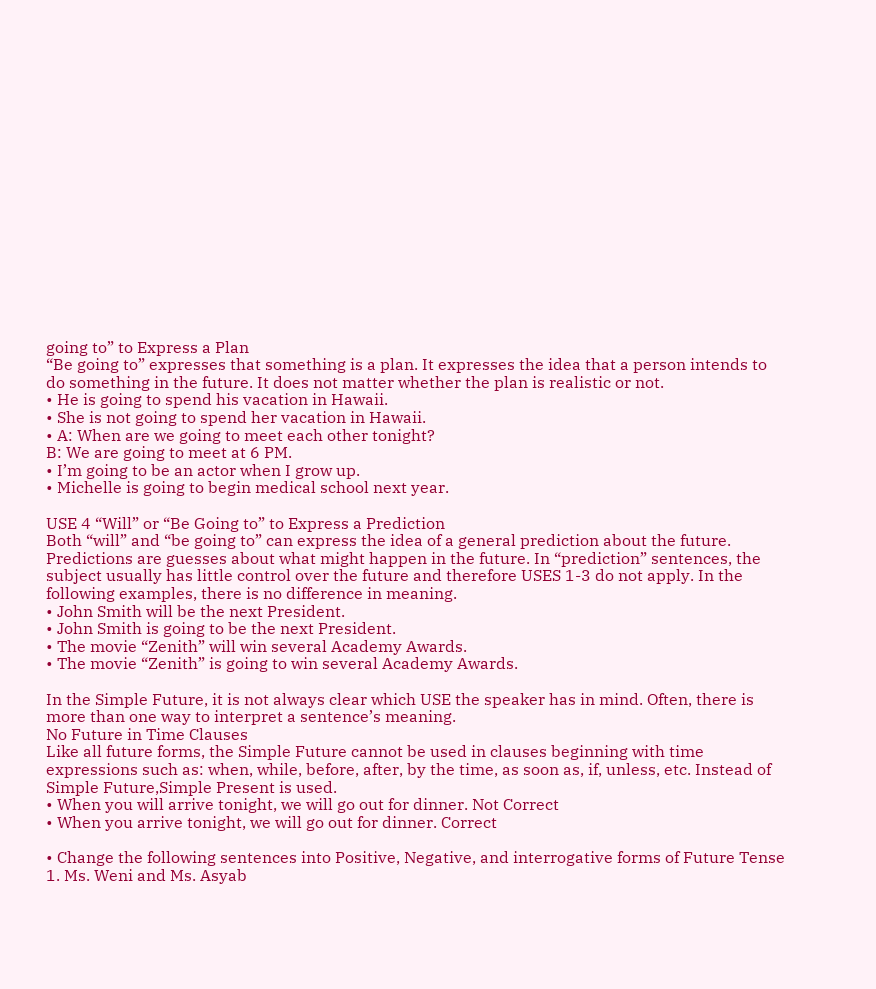going to” to Express a Plan
“Be going to” expresses that something is a plan. It expresses the idea that a person intends to do something in the future. It does not matter whether the plan is realistic or not.
• He is going to spend his vacation in Hawaii.
• She is not going to spend her vacation in Hawaii.
• A: When are we going to meet each other tonight?
B: We are going to meet at 6 PM.
• I’m going to be an actor when I grow up.
• Michelle is going to begin medical school next year.

USE 4 “Will” or “Be Going to” to Express a Prediction
Both “will” and “be going to” can express the idea of a general prediction about the future. Predictions are guesses about what might happen in the future. In “prediction” sentences, the subject usually has little control over the future and therefore USES 1-3 do not apply. In the following examples, there is no difference in meaning.
• John Smith will be the next President.
• John Smith is going to be the next President.
• The movie “Zenith” will win several Academy Awards.
• The movie “Zenith” is going to win several Academy Awards.

In the Simple Future, it is not always clear which USE the speaker has in mind. Often, there is more than one way to interpret a sentence’s meaning.
No Future in Time Clauses
Like all future forms, the Simple Future cannot be used in clauses beginning with time expressions such as: when, while, before, after, by the time, as soon as, if, unless, etc. Instead of Simple Future,Simple Present is used.
• When you will arrive tonight, we will go out for dinner. Not Correct
• When you arrive tonight, we will go out for dinner. Correct

• Change the following sentences into Positive, Negative, and interrogative forms of Future Tense
1. Ms. Weni and Ms. Asyab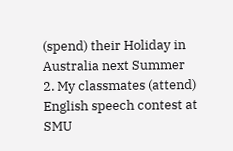(spend) their Holiday in Australia next Summer
2. My classmates (attend) English speech contest at SMU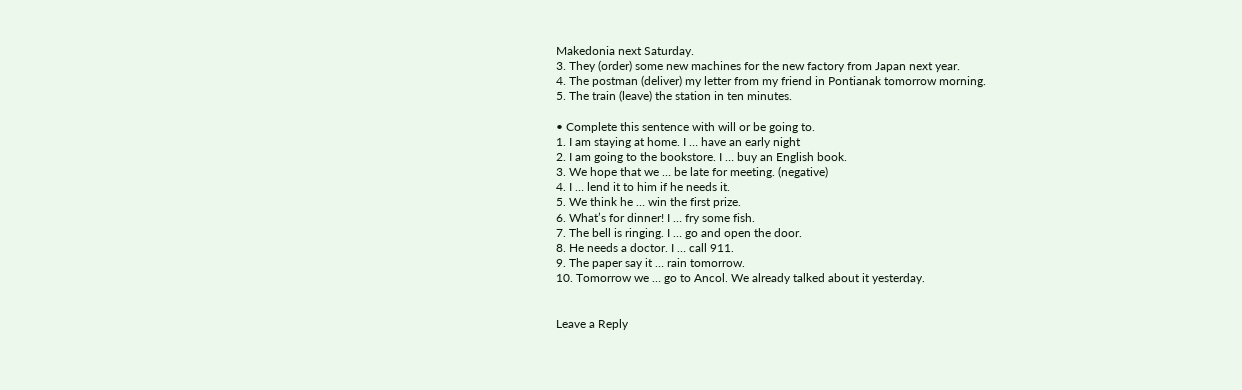Makedonia next Saturday.
3. They (order) some new machines for the new factory from Japan next year.
4. The postman (deliver) my letter from my friend in Pontianak tomorrow morning.
5. The train (leave) the station in ten minutes.

• Complete this sentence with will or be going to.
1. I am staying at home. I … have an early night
2. I am going to the bookstore. I … buy an English book.
3. We hope that we … be late for meeting. (negative)
4. I … lend it to him if he needs it.
5. We think he … win the first prize.
6. What’s for dinner! I … fry some fish.
7. The bell is ringing. I … go and open the door.
8. He needs a doctor. I … call 911.
9. The paper say it … rain tomorrow.
10. Tomorrow we … go to Ancol. We already talked about it yesterday.


Leave a Reply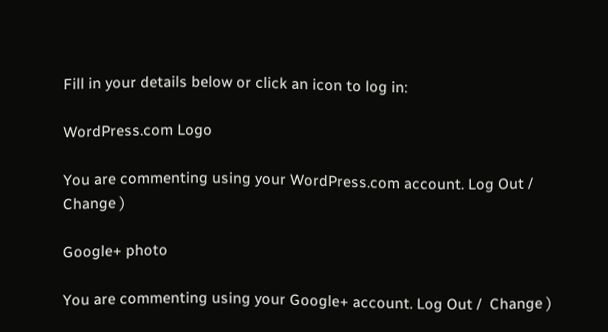Fill in your details below or click an icon to log in:

WordPress.com Logo

You are commenting using your WordPress.com account. Log Out /  Change )

Google+ photo

You are commenting using your Google+ account. Log Out /  Change )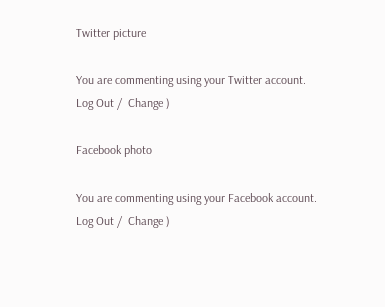Twitter picture

You are commenting using your Twitter account. Log Out /  Change )

Facebook photo

You are commenting using your Facebook account. Log Out /  Change )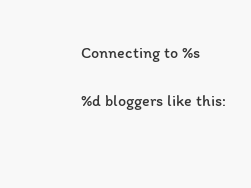Connecting to %s

%d bloggers like this: